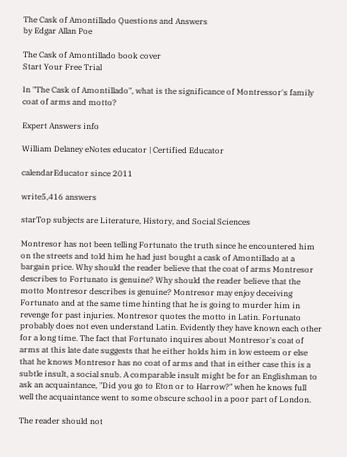The Cask of Amontillado Questions and Answers
by Edgar Allan Poe

The Cask of Amontillado book cover
Start Your Free Trial

In "The Cask of Amontillado", what is the significance of Montressor's family coat of arms and motto?

Expert Answers info

William Delaney eNotes educator | Certified Educator

calendarEducator since 2011

write5,416 answers

starTop subjects are Literature, History, and Social Sciences

Montresor has not been telling Fortunato the truth since he encountered him on the streets and told him he had just bought a cask of Amontillado at a bargain price. Why should the reader believe that the coat of arms Montresor describes to Fortunato is genuine? Why should the reader believe that the motto Montresor describes is genuine? Montresor may enjoy deceiving Fortunato and at the same time hinting that he is going to murder him in revenge for past injuries. Montresor quotes the motto in Latin. Fortunato probably does not even understand Latin. Evidently they have known each other for a long time. The fact that Fortunato inquires about Montresor's coat of arms at this late date suggests that he either holds him in low esteem or else that he knows Montresor has no coat of arms and that in either case this is a subtle insult, a social snub. A comparable insult might be for an Englishman to ask an acquaintance, "Did you go to Eton or to Harrow?" when he knows full well the acquaintance went to some obscure school in a poor part of London.

The reader should not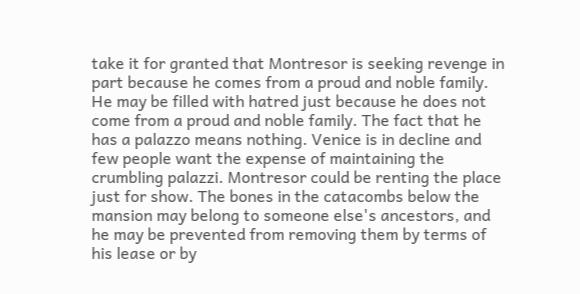take it for granted that Montresor is seeking revenge in part because he comes from a proud and noble family. He may be filled with hatred just because he does not come from a proud and noble family. The fact that he has a palazzo means nothing. Venice is in decline and few people want the expense of maintaining the crumbling palazzi. Montresor could be renting the place just for show. The bones in the catacombs below the mansion may belong to someone else's ancestors, and he may be prevented from removing them by terms of his lease or by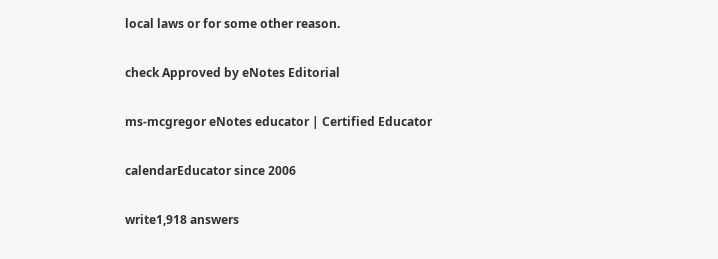local laws or for some other reason.

check Approved by eNotes Editorial

ms-mcgregor eNotes educator | Certified Educator

calendarEducator since 2006

write1,918 answers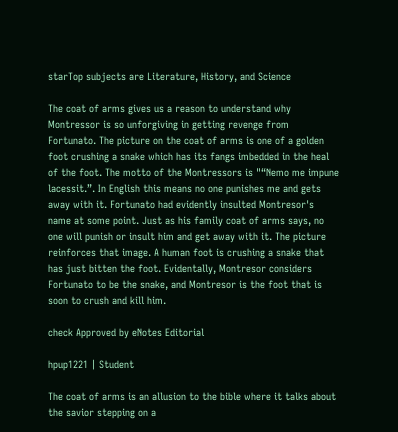starTop subjects are Literature, History, and Science

The coat of arms gives us a reason to understand why Montressor is so unforgiving in getting revenge from Fortunato. The picture on the coat of arms is one of a golden foot crushing a snake which has its fangs imbedded in the heal of the foot. The motto of the Montressors is "“Nemo me impune lacessit.”. In English this means no one punishes me and gets away with it. Fortunato had evidently insulted Montresor's name at some point. Just as his family coat of arms says, no one will punish or insult him and get away with it. The picture reinforces that image. A human foot is crushing a snake that has just bitten the foot. Evidentally, Montresor considers Fortunato to be the snake, and Montresor is the foot that is soon to crush and kill him.

check Approved by eNotes Editorial

hpup1221 | Student

The coat of arms is an allusion to the bible where it talks about the savior stepping on a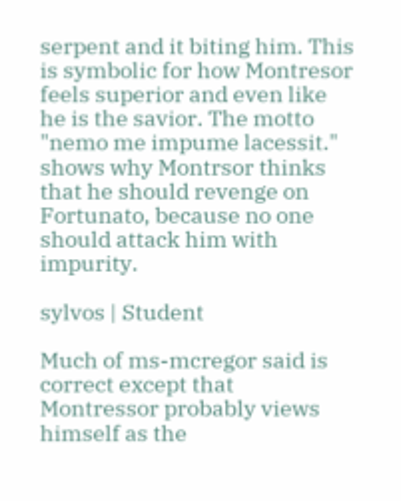serpent and it biting him. This is symbolic for how Montresor feels superior and even like he is the savior. The motto "nemo me impume lacessit." shows why Montrsor thinks that he should revenge on Fortunato, because no one should attack him with impurity.

sylvos | Student

Much of ms-mcregor said is correct except that Montressor probably views himself as the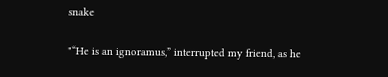snake

"“He is an ignoramus,” interrupted my friend, as he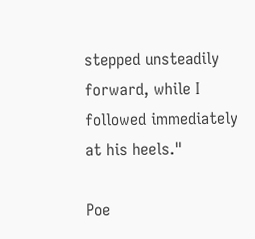stepped unsteadily forward, while I followed immediately at his heels."

Poe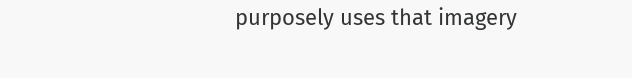purposely uses that imagery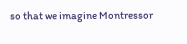so that we imagine Montressor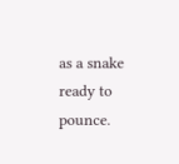as a snake ready to pounce.